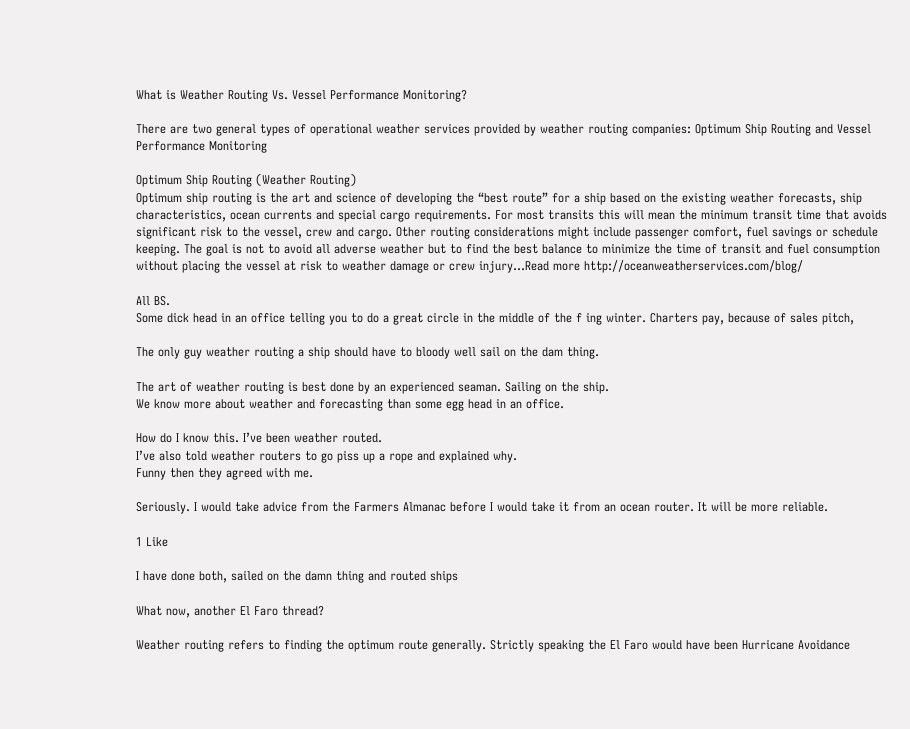What is Weather Routing Vs. Vessel Performance Monitoring?

There are two general types of operational weather services provided by weather routing companies: Optimum Ship Routing and Vessel Performance Monitoring

Optimum Ship Routing (Weather Routing)
Optimum ship routing is the art and science of developing the “best route” for a ship based on the existing weather forecasts, ship characteristics, ocean currents and special cargo requirements. For most transits this will mean the minimum transit time that avoids significant risk to the vessel, crew and cargo. Other routing considerations might include passenger comfort, fuel savings or schedule keeping. The goal is not to avoid all adverse weather but to find the best balance to minimize the time of transit and fuel consumption without placing the vessel at risk to weather damage or crew injury…Read more http://oceanweatherservices.com/blog/

All BS.
Some dick head in an office telling you to do a great circle in the middle of the f ing winter. Charters pay, because of sales pitch,

The only guy weather routing a ship should have to bloody well sail on the dam thing.

The art of weather routing is best done by an experienced seaman. Sailing on the ship.
We know more about weather and forecasting than some egg head in an office.

How do I know this. I’ve been weather routed.
I’ve also told weather routers to go piss up a rope and explained why.
Funny then they agreed with me.

Seriously. I would take advice from the Farmers Almanac before I would take it from an ocean router. It will be more reliable.

1 Like

I have done both, sailed on the damn thing and routed ships

What now, another El Faro thread?

Weather routing refers to finding the optimum route generally. Strictly speaking the El Faro would have been Hurricane Avoidance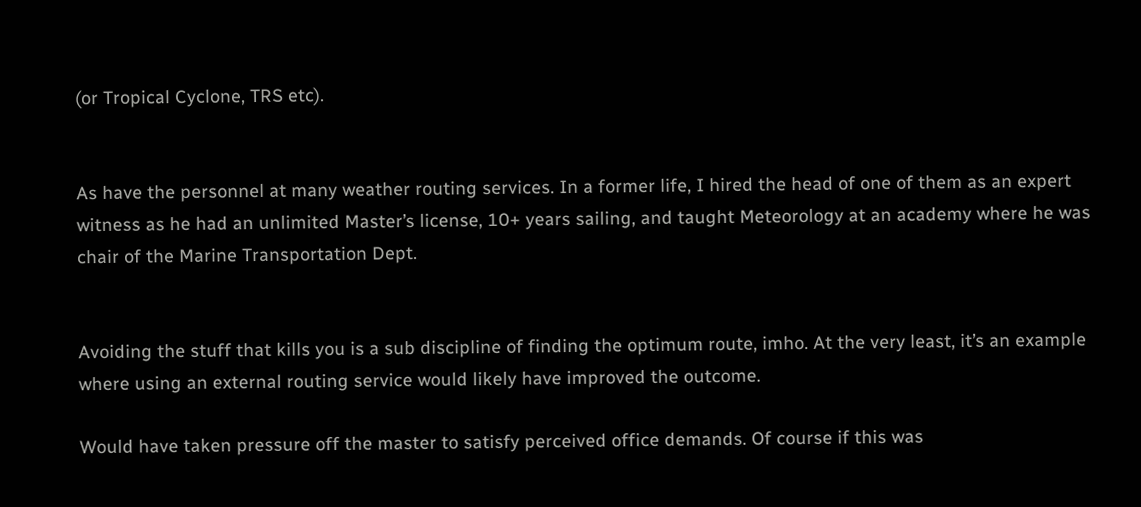(or Tropical Cyclone, TRS etc).


As have the personnel at many weather routing services. In a former life, I hired the head of one of them as an expert witness as he had an unlimited Master’s license, 10+ years sailing, and taught Meteorology at an academy where he was chair of the Marine Transportation Dept.


Avoiding the stuff that kills you is a sub discipline of finding the optimum route, imho. At the very least, it’s an example where using an external routing service would likely have improved the outcome.

Would have taken pressure off the master to satisfy perceived office demands. Of course if this was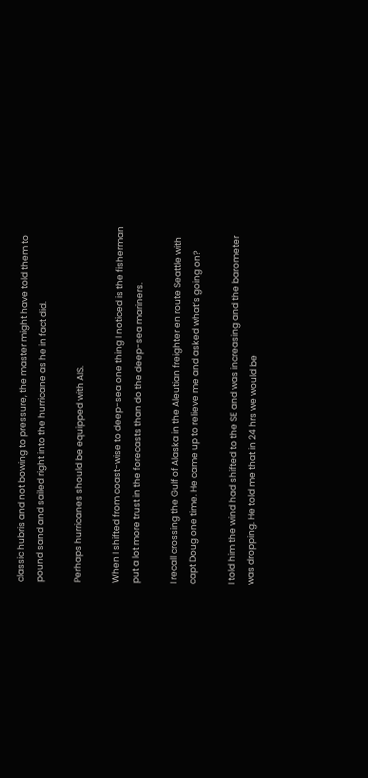classic hubris and not bowing to pressure, the master might have told them to pound sand and sailed right into the hurricane as he in fact did.

Perhaps hurricanes should be equipped with AIS.

When I shifted from coast-wise to deep-sea one thing I noticed is the fisherman put a lot more trust in the forecasts than do the deep-sea mariners.

I recall crossing the Gulf of Alaska in the Aleutian freighter en route Seattle with capt Doug one time. He came up to relieve me and asked what’s going on?

I told him the wind had shifted to the SE and was increasing and the barometer was dropping. He told me that in 24 hrs we would be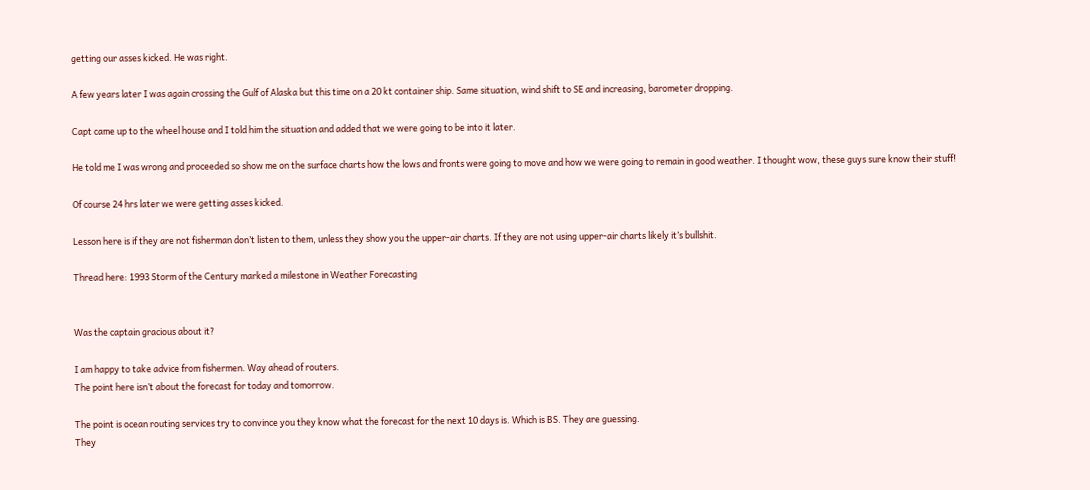getting our asses kicked. He was right.

A few years later I was again crossing the Gulf of Alaska but this time on a 20 kt container ship. Same situation, wind shift to SE and increasing, barometer dropping.

Capt came up to the wheel house and I told him the situation and added that we were going to be into it later.

He told me I was wrong and proceeded so show me on the surface charts how the lows and fronts were going to move and how we were going to remain in good weather. I thought wow, these guys sure know their stuff!

Of course 24 hrs later we were getting asses kicked.

Lesson here is if they are not fisherman don’t listen to them, unless they show you the upper-air charts. If they are not using upper-air charts likely it’s bullshit.

Thread here: 1993 Storm of the Century marked a milestone in Weather Forecasting


Was the captain gracious about it?

I am happy to take advice from fishermen. Way ahead of routers.
The point here isn’t about the forecast for today and tomorrow.

The point is ocean routing services try to convince you they know what the forecast for the next 10 days is. Which is BS. They are guessing.
They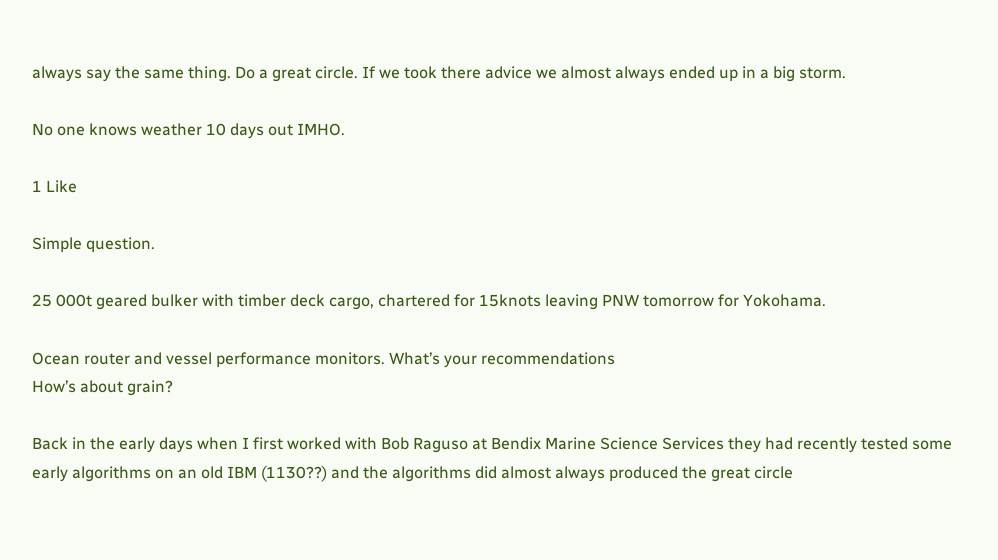always say the same thing. Do a great circle. If we took there advice we almost always ended up in a big storm.

No one knows weather 10 days out IMHO.

1 Like

Simple question.

25 000t geared bulker with timber deck cargo, chartered for 15knots leaving PNW tomorrow for Yokohama.

Ocean router and vessel performance monitors. What’s your recommendations
How’s about grain?

Back in the early days when I first worked with Bob Raguso at Bendix Marine Science Services they had recently tested some early algorithms on an old IBM (1130??) and the algorithms did almost always produced the great circle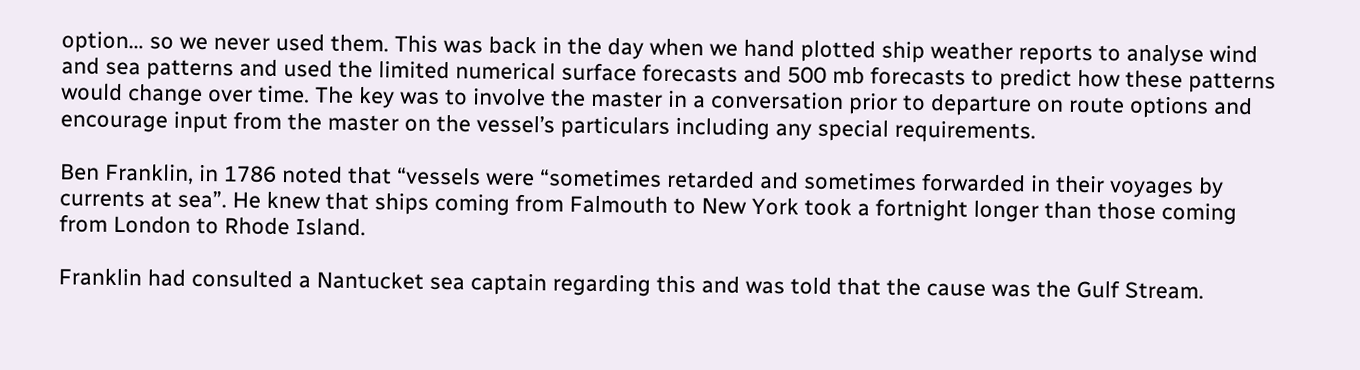option… so we never used them. This was back in the day when we hand plotted ship weather reports to analyse wind and sea patterns and used the limited numerical surface forecasts and 500 mb forecasts to predict how these patterns would change over time. The key was to involve the master in a conversation prior to departure on route options and encourage input from the master on the vessel’s particulars including any special requirements.

Ben Franklin, in 1786 noted that “vessels were “sometimes retarded and sometimes forwarded in their voyages by currents at sea”. He knew that ships coming from Falmouth to New York took a fortnight longer than those coming from London to Rhode Island.

Franklin had consulted a Nantucket sea captain regarding this and was told that the cause was the Gulf Stream.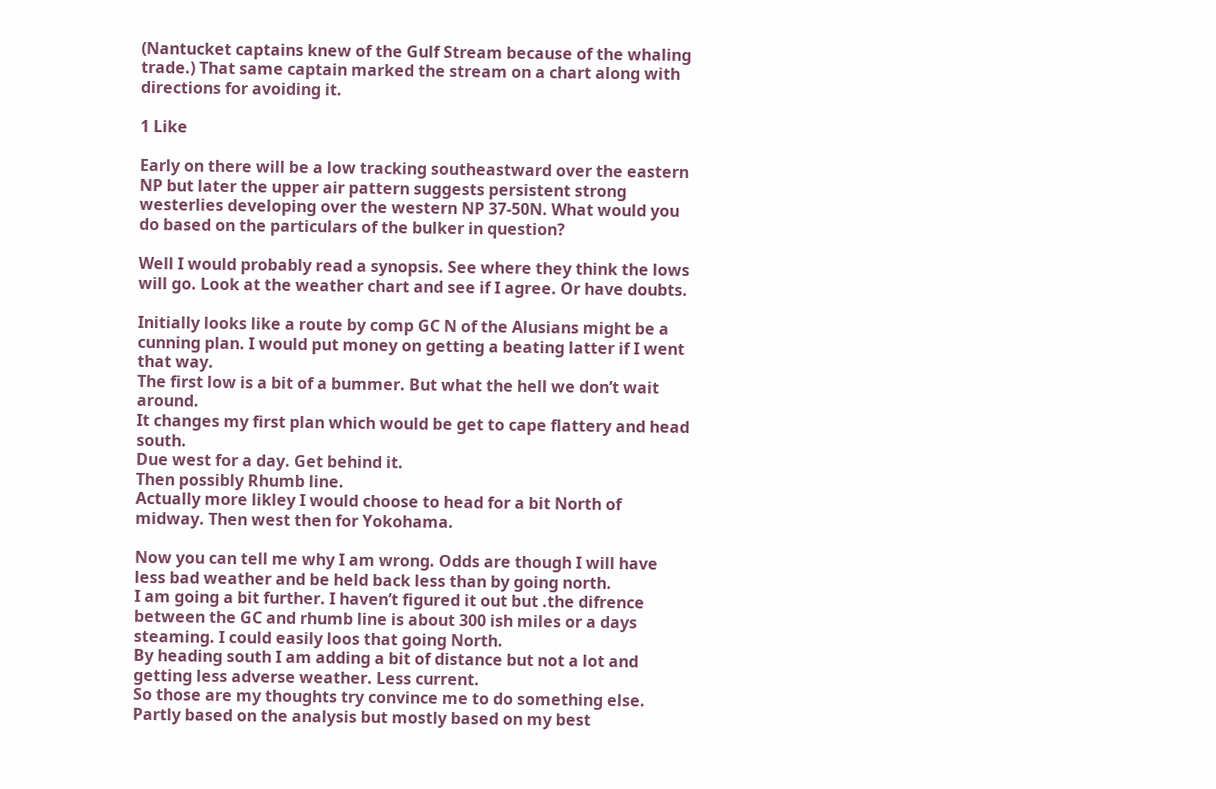(Nantucket captains knew of the Gulf Stream because of the whaling trade.) That same captain marked the stream on a chart along with directions for avoiding it.

1 Like

Early on there will be a low tracking southeastward over the eastern NP but later the upper air pattern suggests persistent strong westerlies developing over the western NP 37-50N. What would you do based on the particulars of the bulker in question?

Well I would probably read a synopsis. See where they think the lows will go. Look at the weather chart and see if I agree. Or have doubts.

Initially looks like a route by comp GC N of the Alusians might be a cunning plan. I would put money on getting a beating latter if I went that way.
The first low is a bit of a bummer. But what the hell we don’t wait around.
It changes my first plan which would be get to cape flattery and head south.
Due west for a day. Get behind it.
Then possibly Rhumb line.
Actually more likley I would choose to head for a bit North of midway. Then west then for Yokohama.

Now you can tell me why I am wrong. Odds are though I will have less bad weather and be held back less than by going north.
I am going a bit further. I haven’t figured it out but .the difrence between the GC and rhumb line is about 300 ish miles or a days steaming. I could easily loos that going North.
By heading south I am adding a bit of distance but not a lot and getting less adverse weather. Less current.
So those are my thoughts try convince me to do something else. Partly based on the analysis but mostly based on my best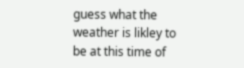guess what the weather is likley to be at this time of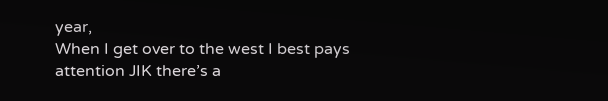year,
When I get over to the west I best pays attention JIK there’s a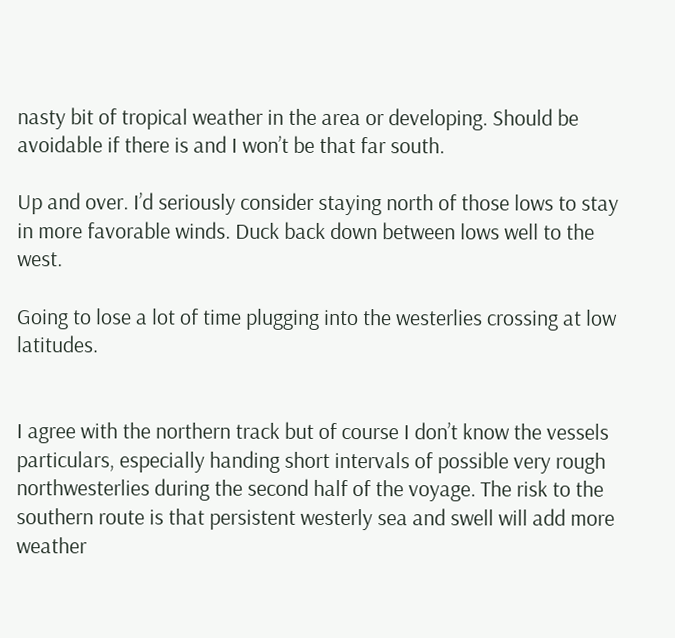nasty bit of tropical weather in the area or developing. Should be avoidable if there is and I won’t be that far south.

Up and over. I’d seriously consider staying north of those lows to stay in more favorable winds. Duck back down between lows well to the west.

Going to lose a lot of time plugging into the westerlies crossing at low latitudes.


I agree with the northern track but of course I don’t know the vessels particulars, especially handing short intervals of possible very rough northwesterlies during the second half of the voyage. The risk to the southern route is that persistent westerly sea and swell will add more weather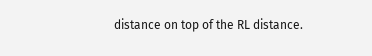distance on top of the RL distance.